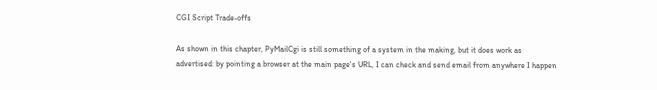CGI Script Trade-offs

As shown in this chapter, PyMailCgi is still something of a system in the making, but it does work as advertised: by pointing a browser at the main page's URL, I can check and send email from anywhere I happen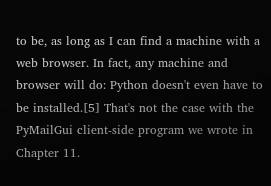to be, as long as I can find a machine with a web browser. In fact, any machine and browser will do: Python doesn't even have to be installed.[5] That's not the case with the PyMailGui client-side program we wrote in Chapter 11.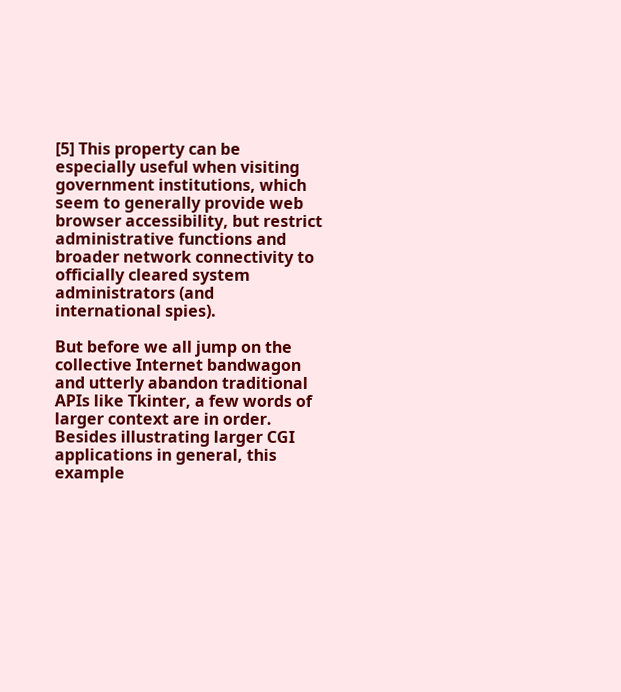[5] This property can be especially useful when visiting government institutions, which seem to generally provide web browser accessibility, but restrict administrative functions and broader network connectivity to officially cleared system administrators (and international spies).

But before we all jump on the collective Internet bandwagon and utterly abandon traditional APIs like Tkinter, a few words of larger context are in order. Besides illustrating larger CGI applications in general, this example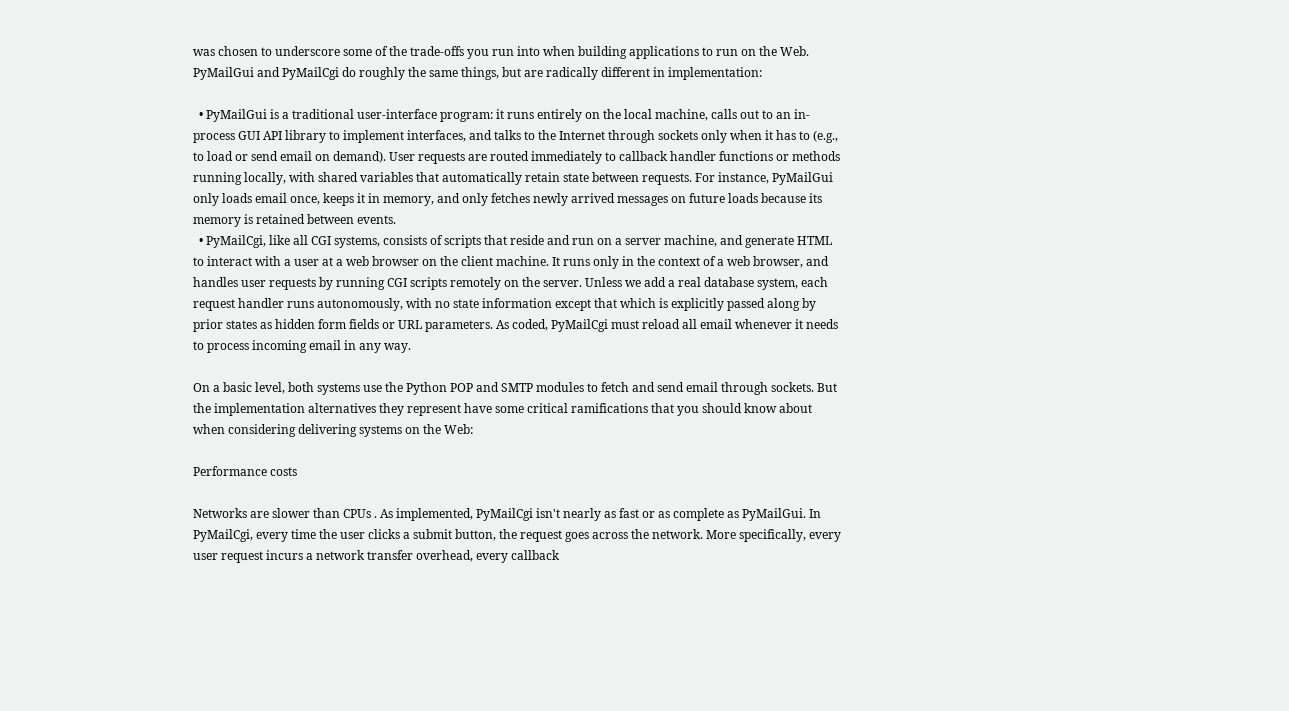was chosen to underscore some of the trade-offs you run into when building applications to run on the Web. PyMailGui and PyMailCgi do roughly the same things, but are radically different in implementation:

  • PyMailGui is a traditional user-interface program: it runs entirely on the local machine, calls out to an in-process GUI API library to implement interfaces, and talks to the Internet through sockets only when it has to (e.g., to load or send email on demand). User requests are routed immediately to callback handler functions or methods running locally, with shared variables that automatically retain state between requests. For instance, PyMailGui only loads email once, keeps it in memory, and only fetches newly arrived messages on future loads because its memory is retained between events.
  • PyMailCgi, like all CGI systems, consists of scripts that reside and run on a server machine, and generate HTML to interact with a user at a web browser on the client machine. It runs only in the context of a web browser, and handles user requests by running CGI scripts remotely on the server. Unless we add a real database system, each request handler runs autonomously, with no state information except that which is explicitly passed along by prior states as hidden form fields or URL parameters. As coded, PyMailCgi must reload all email whenever it needs to process incoming email in any way.

On a basic level, both systems use the Python POP and SMTP modules to fetch and send email through sockets. But the implementation alternatives they represent have some critical ramifications that you should know about when considering delivering systems on the Web:

Performance costs

Networks are slower than CPUs . As implemented, PyMailCgi isn't nearly as fast or as complete as PyMailGui. In PyMailCgi, every time the user clicks a submit button, the request goes across the network. More specifically, every user request incurs a network transfer overhead, every callback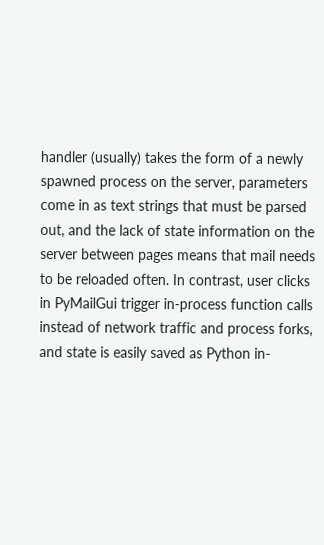handler (usually) takes the form of a newly spawned process on the server, parameters come in as text strings that must be parsed out, and the lack of state information on the server between pages means that mail needs to be reloaded often. In contrast, user clicks in PyMailGui trigger in-process function calls instead of network traffic and process forks, and state is easily saved as Python in-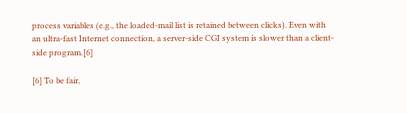process variables (e.g., the loaded-mail list is retained between clicks). Even with an ultra-fast Internet connection, a server-side CGI system is slower than a client-side program.[6]

[6] To be fair,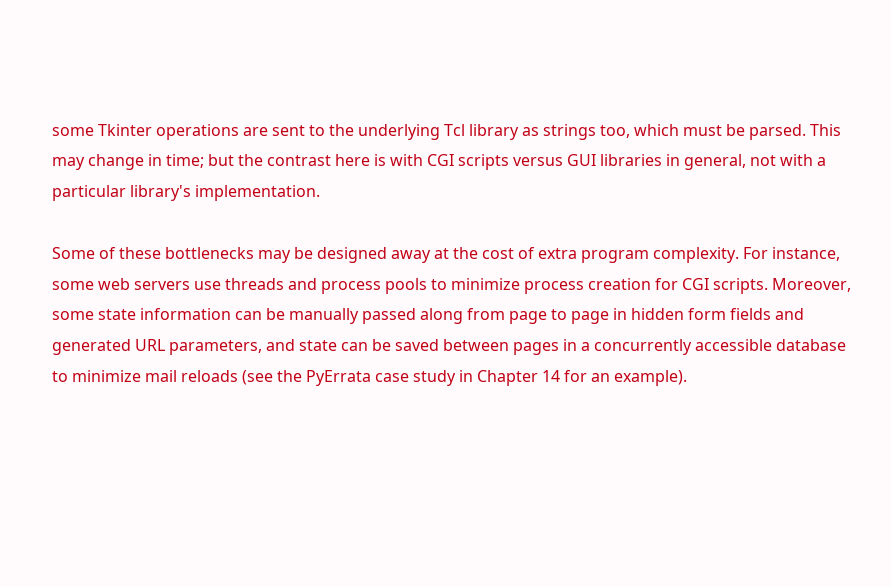some Tkinter operations are sent to the underlying Tcl library as strings too, which must be parsed. This may change in time; but the contrast here is with CGI scripts versus GUI libraries in general, not with a particular library's implementation.

Some of these bottlenecks may be designed away at the cost of extra program complexity. For instance, some web servers use threads and process pools to minimize process creation for CGI scripts. Moreover, some state information can be manually passed along from page to page in hidden form fields and generated URL parameters, and state can be saved between pages in a concurrently accessible database to minimize mail reloads (see the PyErrata case study in Chapter 14 for an example).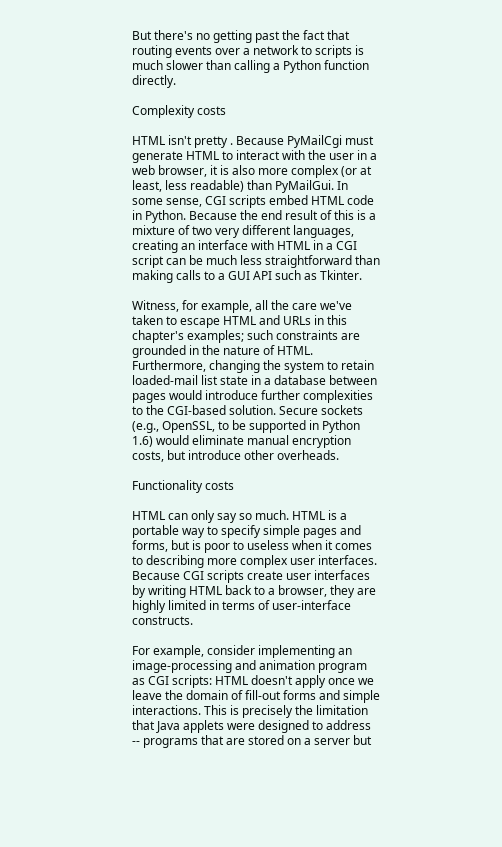But there's no getting past the fact that routing events over a network to scripts is much slower than calling a Python function directly.

Complexity costs

HTML isn't pretty . Because PyMailCgi must generate HTML to interact with the user in a web browser, it is also more complex (or at least, less readable) than PyMailGui. In some sense, CGI scripts embed HTML code in Python. Because the end result of this is a mixture of two very different languages, creating an interface with HTML in a CGI script can be much less straightforward than making calls to a GUI API such as Tkinter.

Witness, for example, all the care we've taken to escape HTML and URLs in this chapter's examples; such constraints are grounded in the nature of HTML. Furthermore, changing the system to retain loaded-mail list state in a database between pages would introduce further complexities to the CGI-based solution. Secure sockets (e.g., OpenSSL, to be supported in Python 1.6) would eliminate manual encryption costs, but introduce other overheads.

Functionality costs

HTML can only say so much. HTML is a portable way to specify simple pages and forms, but is poor to useless when it comes to describing more complex user interfaces. Because CGI scripts create user interfaces by writing HTML back to a browser, they are highly limited in terms of user-interface constructs.

For example, consider implementing an image-processing and animation program as CGI scripts: HTML doesn't apply once we leave the domain of fill-out forms and simple interactions. This is precisely the limitation that Java applets were designed to address -- programs that are stored on a server but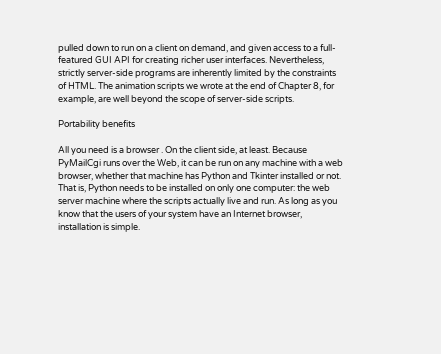pulled down to run on a client on demand, and given access to a full-featured GUI API for creating richer user interfaces. Nevertheless, strictly server-side programs are inherently limited by the constraints of HTML. The animation scripts we wrote at the end of Chapter 8, for example, are well beyond the scope of server-side scripts.

Portability benefits

All you need is a browser . On the client side, at least. Because PyMailCgi runs over the Web, it can be run on any machine with a web browser, whether that machine has Python and Tkinter installed or not. That is, Python needs to be installed on only one computer: the web server machine where the scripts actually live and run. As long as you know that the users of your system have an Internet browser, installation is simple.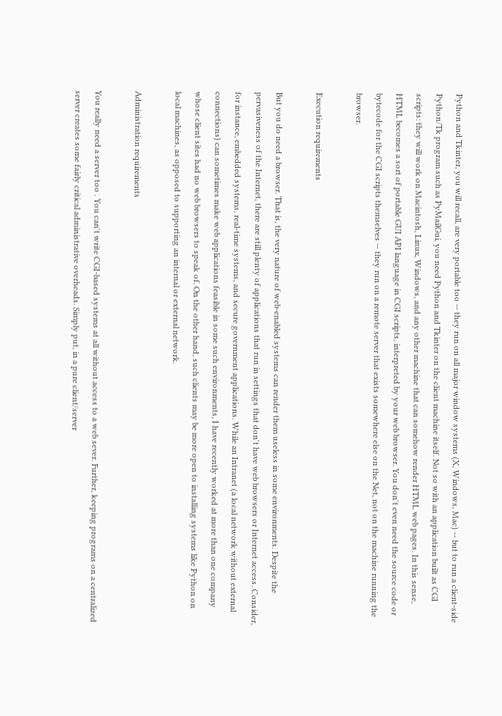Python and Tkinter, you will recall, are very portable too -- they run on all major window systems (X, Windows, Mac) -- but to run a client-side Python/Tk program such as PyMailGui, you need Python and Tkinter on the client machine itself. Not so with an application built as CGI scripts: they will work on Macintosh, Linux, Windows, and any other machine that can somehow render HTML web pages. In this sense, HTML becomes a sort of portable GUI API language in CGI scripts, interpreted by your web browser. You don't even need the source code or bytecode for the CGI scripts themselves -- they run on a remote server that exists somewhere else on the Net, not on the machine running the browser.

Execution requirements

But you do need a browser. That is, the very nature of web-enabled systems can render them useless in some environments. Despite the pervasiveness of the Internet, there are still plenty of applications that run in settings that don't have web browsers or Internet access. Consider, for instance, embedded systems, real-time systems, and secure government applications. While an Intranet (a local network without external connections) can sometimes make web applications feasible in some such environments, I have recently worked at more than one company whose client sites had no web browsers to speak of. On the other hand, such clients may be more open to installing systems like Python on local machines, as opposed to supporting an internal or external network.

Administration requirements

You really need a server too . You can't write CGI-based systems at all without access to a web sever. Further, keeping programs on a centralized server creates some fairly critical administrative overheads. Simply put, in a pure client/server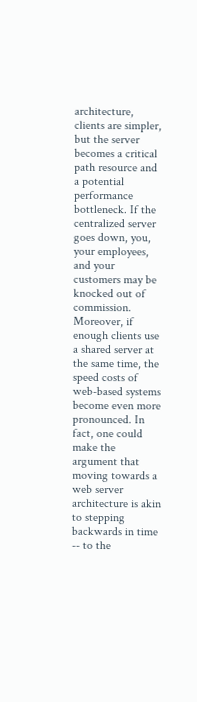architecture, clients are simpler, but the server becomes a critical path resource and a potential performance bottleneck. If the centralized server goes down, you, your employees, and your customers may be knocked out of commission. Moreover, if enough clients use a shared server at the same time, the speed costs of web-based systems become even more pronounced. In fact, one could make the argument that moving towards a web server architecture is akin to stepping backwards in time -- to the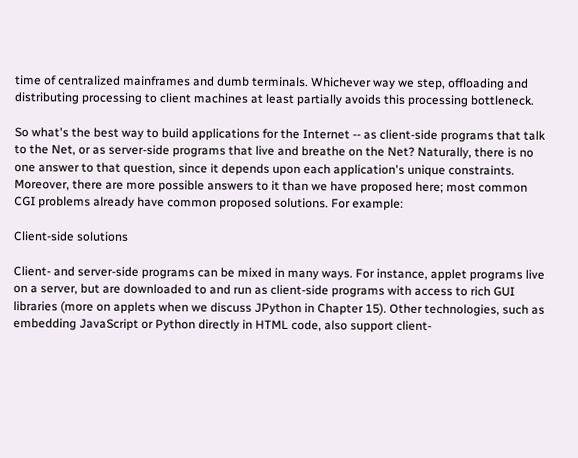time of centralized mainframes and dumb terminals. Whichever way we step, offloading and distributing processing to client machines at least partially avoids this processing bottleneck.

So what's the best way to build applications for the Internet -- as client-side programs that talk to the Net, or as server-side programs that live and breathe on the Net? Naturally, there is no one answer to that question, since it depends upon each application's unique constraints. Moreover, there are more possible answers to it than we have proposed here; most common CGI problems already have common proposed solutions. For example:

Client-side solutions

Client- and server-side programs can be mixed in many ways. For instance, applet programs live on a server, but are downloaded to and run as client-side programs with access to rich GUI libraries (more on applets when we discuss JPython in Chapter 15). Other technologies, such as embedding JavaScript or Python directly in HTML code, also support client-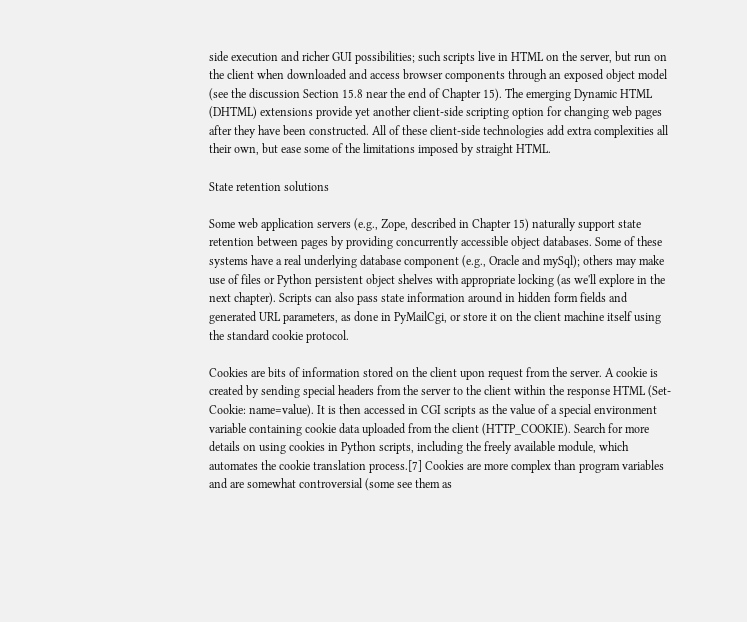side execution and richer GUI possibilities; such scripts live in HTML on the server, but run on the client when downloaded and access browser components through an exposed object model (see the discussion Section 15.8 near the end of Chapter 15). The emerging Dynamic HTML (DHTML) extensions provide yet another client-side scripting option for changing web pages after they have been constructed. All of these client-side technologies add extra complexities all their own, but ease some of the limitations imposed by straight HTML.

State retention solutions

Some web application servers (e.g., Zope, described in Chapter 15) naturally support state retention between pages by providing concurrently accessible object databases. Some of these systems have a real underlying database component (e.g., Oracle and mySql); others may make use of files or Python persistent object shelves with appropriate locking (as we'll explore in the next chapter). Scripts can also pass state information around in hidden form fields and generated URL parameters, as done in PyMailCgi, or store it on the client machine itself using the standard cookie protocol.

Cookies are bits of information stored on the client upon request from the server. A cookie is created by sending special headers from the server to the client within the response HTML (Set-Cookie: name=value). It is then accessed in CGI scripts as the value of a special environment variable containing cookie data uploaded from the client (HTTP_COOKIE). Search for more details on using cookies in Python scripts, including the freely available module, which automates the cookie translation process.[7] Cookies are more complex than program variables and are somewhat controversial (some see them as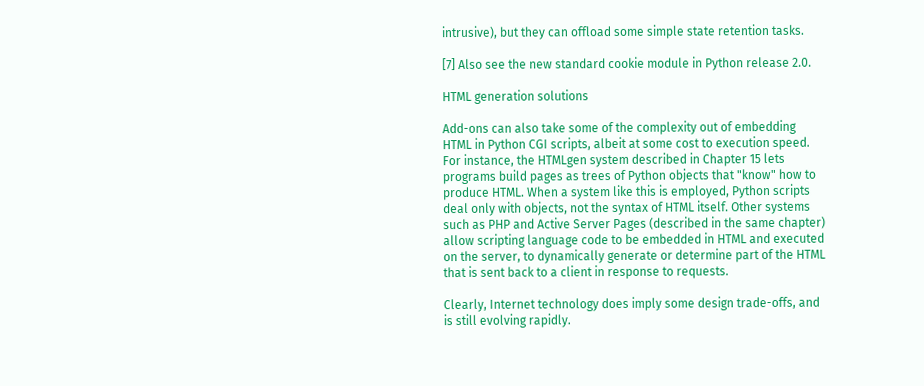intrusive), but they can offload some simple state retention tasks.

[7] Also see the new standard cookie module in Python release 2.0.

HTML generation solutions

Add-ons can also take some of the complexity out of embedding HTML in Python CGI scripts, albeit at some cost to execution speed. For instance, the HTMLgen system described in Chapter 15 lets programs build pages as trees of Python objects that "know" how to produce HTML. When a system like this is employed, Python scripts deal only with objects, not the syntax of HTML itself. Other systems such as PHP and Active Server Pages (described in the same chapter) allow scripting language code to be embedded in HTML and executed on the server, to dynamically generate or determine part of the HTML that is sent back to a client in response to requests.

Clearly, Internet technology does imply some design trade-offs, and is still evolving rapidly.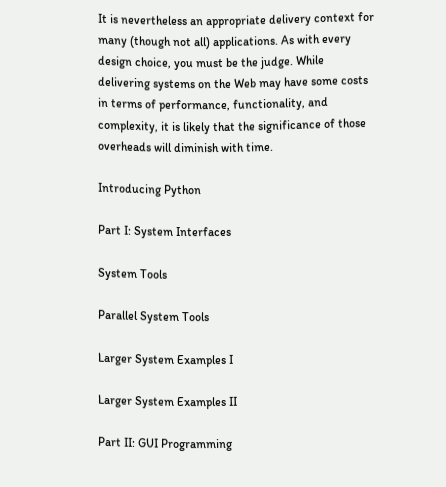It is nevertheless an appropriate delivery context for many (though not all) applications. As with every design choice, you must be the judge. While delivering systems on the Web may have some costs in terms of performance, functionality, and complexity, it is likely that the significance of those overheads will diminish with time.

Introducing Python

Part I: System Interfaces

System Tools

Parallel System Tools

Larger System Examples I

Larger System Examples II

Part II: GUI Programming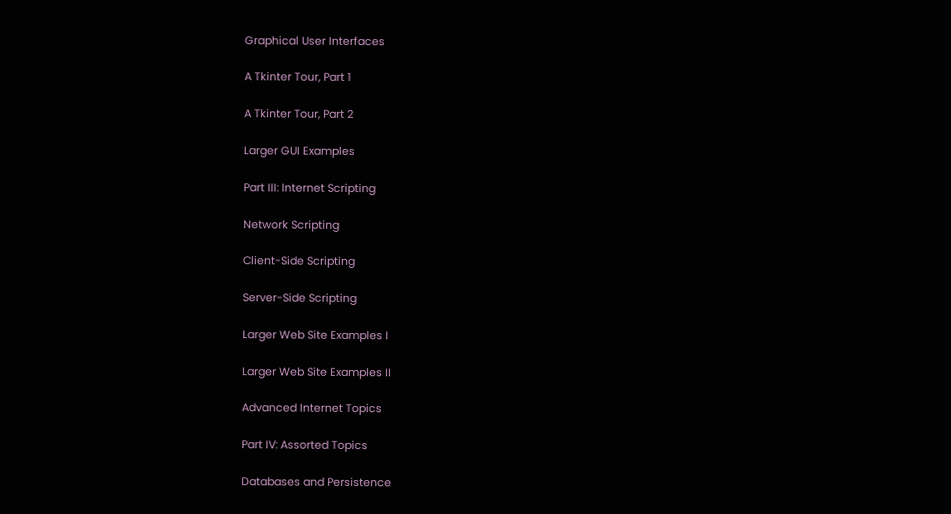Graphical User Interfaces

A Tkinter Tour, Part 1

A Tkinter Tour, Part 2

Larger GUI Examples

Part III: Internet Scripting

Network Scripting

Client-Side Scripting

Server-Side Scripting

Larger Web Site Examples I

Larger Web Site Examples II

Advanced Internet Topics

Part IV: Assorted Topics

Databases and Persistence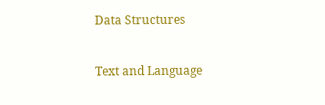Data Structures

Text and Language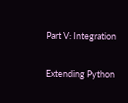Part V: Integration

Extending Python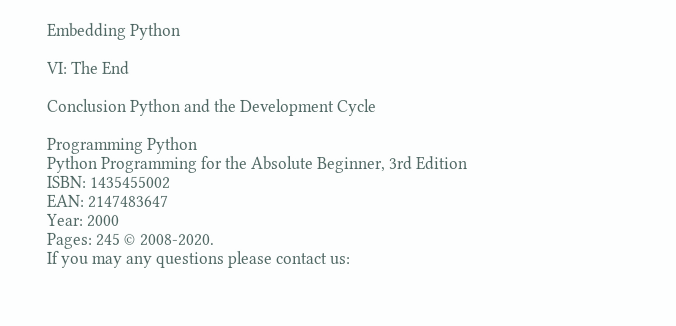Embedding Python

VI: The End

Conclusion Python and the Development Cycle

Programming Python
Python Programming for the Absolute Beginner, 3rd Edition
ISBN: 1435455002
EAN: 2147483647
Year: 2000
Pages: 245 © 2008-2020.
If you may any questions please contact us: